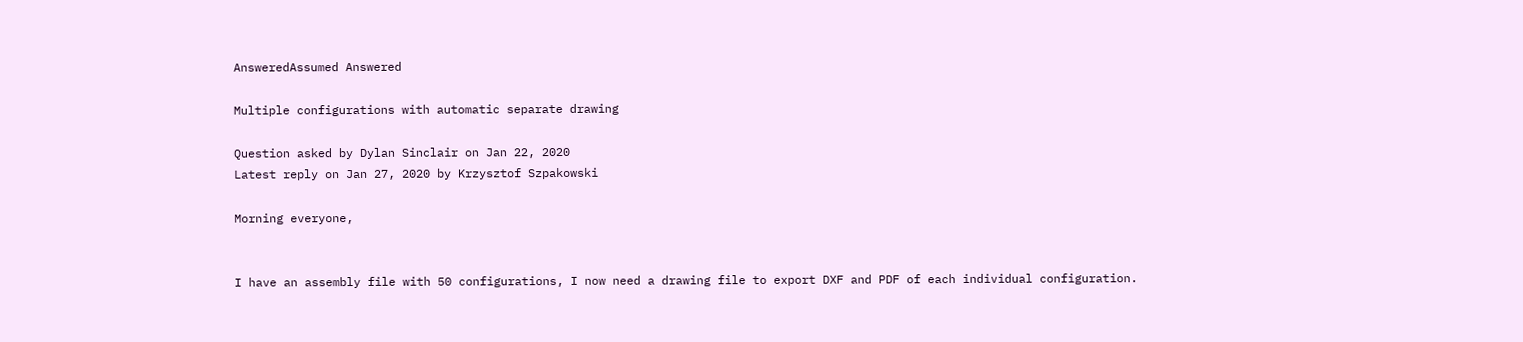AnsweredAssumed Answered

Multiple configurations with automatic separate drawing

Question asked by Dylan Sinclair on Jan 22, 2020
Latest reply on Jan 27, 2020 by Krzysztof Szpakowski

Morning everyone,


I have an assembly file with 50 configurations, I now need a drawing file to export DXF and PDF of each individual configuration.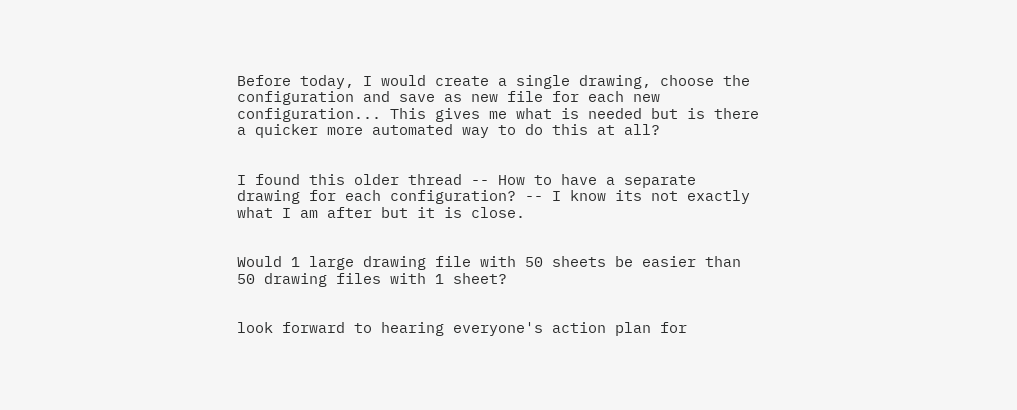Before today, I would create a single drawing, choose the configuration and save as new file for each new configuration... This gives me what is needed but is there a quicker more automated way to do this at all?


I found this older thread -- How to have a separate drawing for each configuration? -- I know its not exactly what I am after but it is close.


Would 1 large drawing file with 50 sheets be easier than 50 drawing files with 1 sheet?


look forward to hearing everyone's action plan for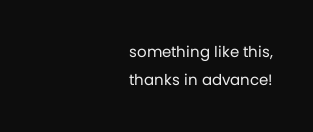something like this, thanks in advance!